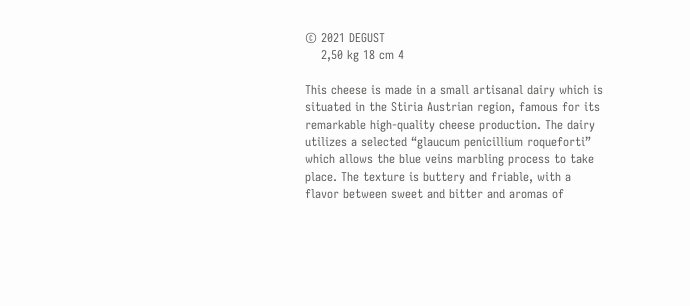© 2021 DEGUST
    2,50 kg 18 cm 4

This cheese is made in a small artisanal dairy which is situated in the Stiria Austrian region, famous for its remarkable high-quality cheese production. The dairy utilizes a selected “glaucum penicillium roqueforti” which allows the blue veins marbling process to take place. The texture is buttery and friable, with a flavor between sweet and bitter and aromas of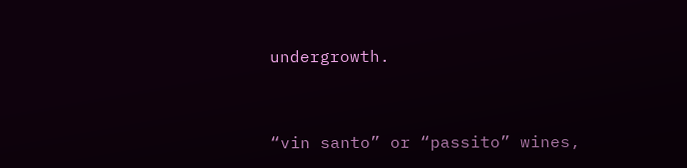undergrowth.


“vin santo” or “passito” wines,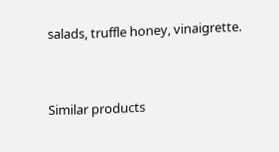salads, truffle honey, vinaigrette.


Similar products